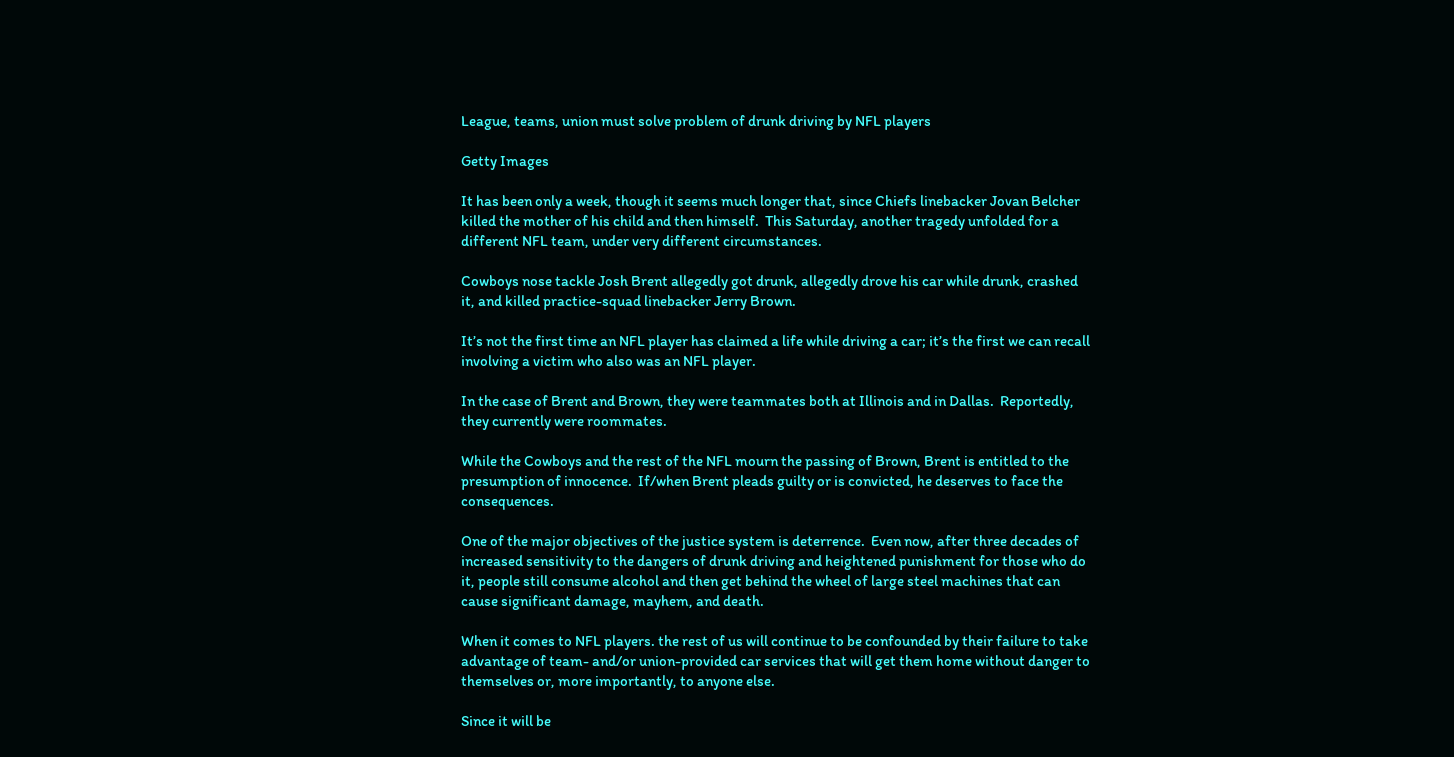League, teams, union must solve problem of drunk driving by NFL players

Getty Images

It has been only a week, though it seems much longer that, since Chiefs linebacker Jovan Belcher killed the mother of his child and then himself.  This Saturday, another tragedy unfolded for a different NFL team, under very different circumstances.

Cowboys nose tackle Josh Brent allegedly got drunk, allegedly drove his car while drunk, crashed it, and killed practice-squad linebacker Jerry Brown.

It’s not the first time an NFL player has claimed a life while driving a car; it’s the first we can recall involving a victim who also was an NFL player.

In the case of Brent and Brown, they were teammates both at Illinois and in Dallas.  Reportedly, they currently were roommates.

While the Cowboys and the rest of the NFL mourn the passing of Brown, Brent is entitled to the presumption of innocence.  If/when Brent pleads guilty or is convicted, he deserves to face the consequences.

One of the major objectives of the justice system is deterrence.  Even now, after three decades of increased sensitivity to the dangers of drunk driving and heightened punishment for those who do it, people still consume alcohol and then get behind the wheel of large steel machines that can cause significant damage, mayhem, and death.

When it comes to NFL players. the rest of us will continue to be confounded by their failure to take advantage of team- and/or union-provided car services that will get them home without danger to themselves or, more importantly, to anyone else.

Since it will be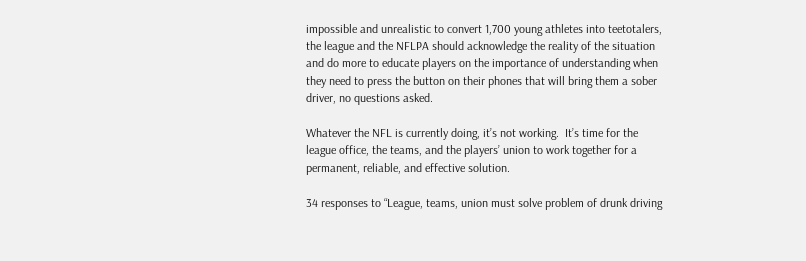impossible and unrealistic to convert 1,700 young athletes into teetotalers, the league and the NFLPA should acknowledge the reality of the situation and do more to educate players on the importance of understanding when they need to press the button on their phones that will bring them a sober driver, no questions asked.

Whatever the NFL is currently doing, it’s not working.  It’s time for the league office, the teams, and the players’ union to work together for a permanent, reliable, and effective solution.

34 responses to “League, teams, union must solve problem of drunk driving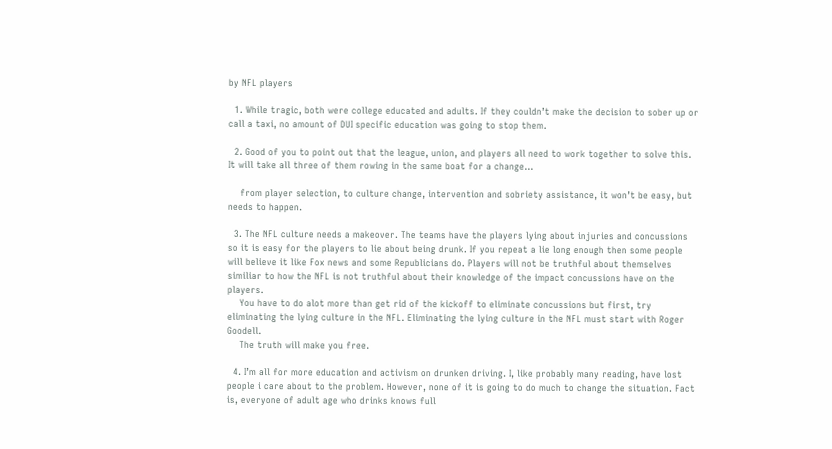by NFL players

  1. While tragic, both were college educated and adults. If they couldn’t make the decision to sober up or call a taxi, no amount of DUI specific education was going to stop them.

  2. Good of you to point out that the league, union, and players all need to work together to solve this. It will take all three of them rowing in the same boat for a change…

    from player selection, to culture change, intervention and sobriety assistance, it won’t be easy, but needs to happen.

  3. The NFL culture needs a makeover. The teams have the players lying about injuries and concussions so it is easy for the players to lie about being drunk. If you repeat a lie long enough then some people will believe it like Fox news and some Republicians do. Players will not be truthful about themselves similiar to how the NFL is not truthful about their knowledge of the impact concussions have on the players.
    You have to do alot more than get rid of the kickoff to eliminate concussions but first, try eliminating the lying culture in the NFL. Eliminating the lying culture in the NFL must start with Roger Goodell.
    The truth will make you free.

  4. I’m all for more education and activism on drunken driving. I, like probably many reading, have lost people i care about to the problem. However, none of it is going to do much to change the situation. Fact is, everyone of adult age who drinks knows full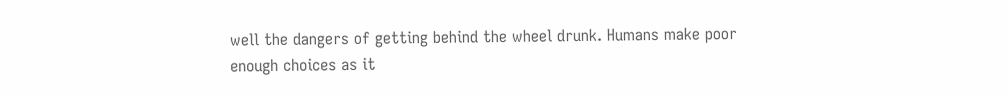well the dangers of getting behind the wheel drunk. Humans make poor enough choices as it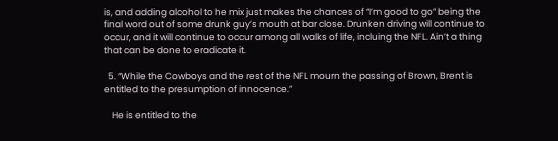is, and adding alcohol to he mix just makes the chances of “I’m good to go” being the final word out of some drunk guy’s mouth at bar close. Drunken driving will continue to occur, and it will continue to occur among all walks of life, incluing the NFL. Ain’t a thing that can be done to eradicate it.

  5. “While the Cowboys and the rest of the NFL mourn the passing of Brown, Brent is entitled to the presumption of innocence.”

    He is entitled to the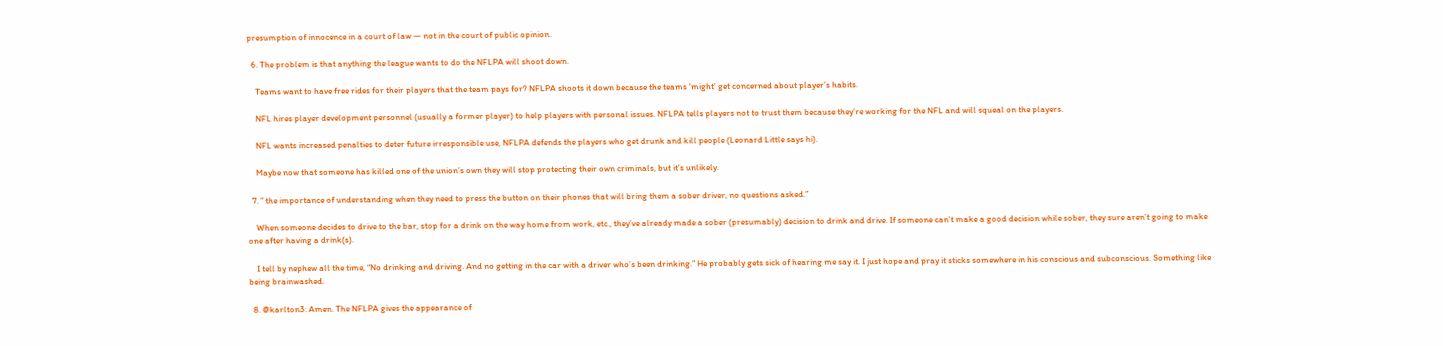presumption of innocence in a court of law — not in the court of public opinion.

  6. The problem is that anything the league wants to do the NFLPA will shoot down.

    Teams want to have free rides for their players that the team pays for? NFLPA shoots it down because the teams ‘might’ get concerned about player’s habits.

    NFL hires player development personnel (usually a former player) to help players with personal issues. NFLPA tells players not to trust them because they’re working for the NFL and will squeal on the players.

    NFL wants increased penalties to deter future irresponsible use, NFLPA defends the players who get drunk and kill people (Leonard Little says hi).

    Maybe now that someone has killed one of the union’s own they will stop protecting their own criminals, but it’s unlikely.

  7. ” the importance of understanding when they need to press the button on their phones that will bring them a sober driver, no questions asked.”

    When someone decides to drive to the bar, stop for a drink on the way home from work, etc., they’ve already made a sober (presumably) decision to drink and drive. If someone can’t make a good decision while sober, they sure aren’t going to make one after having a drink(s).

    I tell by nephew all the time, “No drinking and driving. And no getting in the car with a driver who’s been drinking.” He probably gets sick of hearing me say it. I just hope and pray it sticks somewhere in his conscious and subconscious. Something like being brainwashed.

  8. @karlton3: Amen. The NFLPA gives the appearance of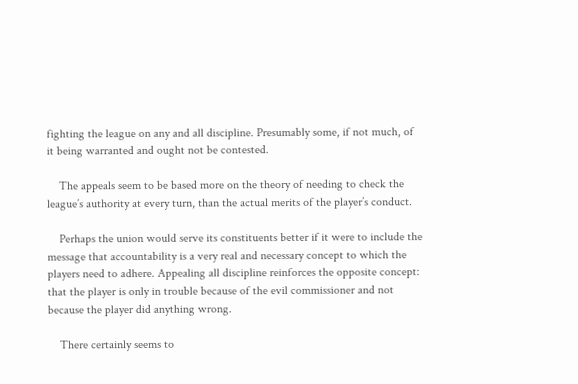fighting the league on any and all discipline. Presumably some, if not much, of it being warranted and ought not be contested.

    The appeals seem to be based more on the theory of needing to check the league’s authority at every turn, than the actual merits of the player’s conduct.

    Perhaps the union would serve its constituents better if it were to include the message that accountability is a very real and necessary concept to which the players need to adhere. Appealing all discipline reinforces the opposite concept: that the player is only in trouble because of the evil commissioner and not because the player did anything wrong.

    There certainly seems to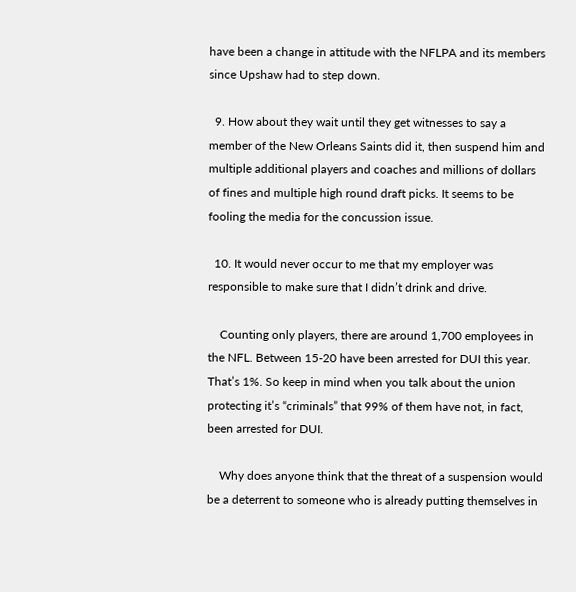have been a change in attitude with the NFLPA and its members since Upshaw had to step down.

  9. How about they wait until they get witnesses to say a member of the New Orleans Saints did it, then suspend him and multiple additional players and coaches and millions of dollars of fines and multiple high round draft picks. It seems to be fooling the media for the concussion issue.

  10. It would never occur to me that my employer was responsible to make sure that I didn’t drink and drive.

    Counting only players, there are around 1,700 employees in the NFL. Between 15-20 have been arrested for DUI this year. That’s 1%. So keep in mind when you talk about the union protecting it’s “criminals” that 99% of them have not, in fact, been arrested for DUI.

    Why does anyone think that the threat of a suspension would be a deterrent to someone who is already putting themselves in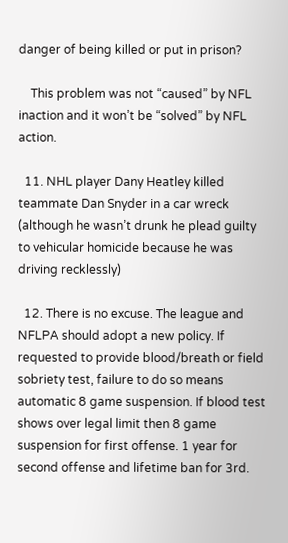danger of being killed or put in prison?

    This problem was not “caused” by NFL inaction and it won’t be “solved” by NFL action.

  11. NHL player Dany Heatley killed teammate Dan Snyder in a car wreck (although he wasn’t drunk he plead guilty to vehicular homicide because he was driving recklessly)

  12. There is no excuse. The league and NFLPA should adopt a new policy. If requested to provide blood/breath or field sobriety test, failure to do so means automatic 8 game suspension. If blood test shows over legal limit then 8 game suspension for first offense. 1 year for second offense and lifetime ban for 3rd.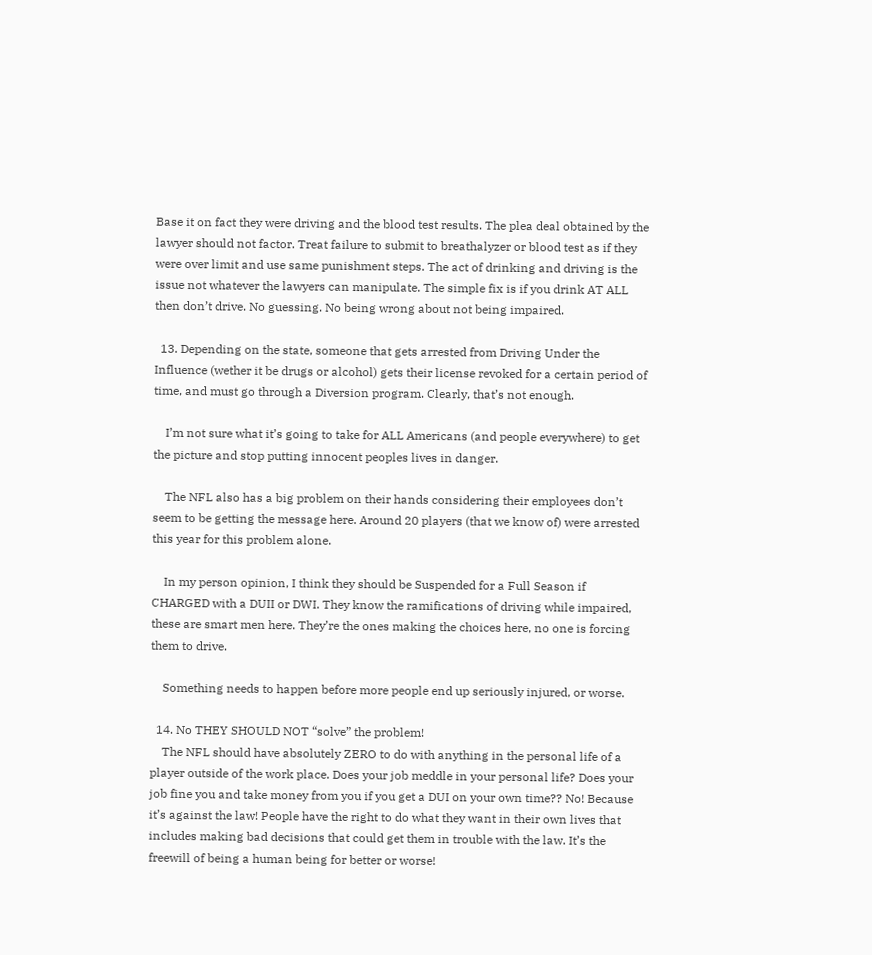Base it on fact they were driving and the blood test results. The plea deal obtained by the lawyer should not factor. Treat failure to submit to breathalyzer or blood test as if they were over limit and use same punishment steps. The act of drinking and driving is the issue not whatever the lawyers can manipulate. The simple fix is if you drink AT ALL then don’t drive. No guessing. No being wrong about not being impaired.

  13. Depending on the state, someone that gets arrested from Driving Under the Influence (wether it be drugs or alcohol) gets their license revoked for a certain period of time, and must go through a Diversion program. Clearly, that’s not enough.

    I’m not sure what it’s going to take for ALL Americans (and people everywhere) to get the picture and stop putting innocent peoples lives in danger.

    The NFL also has a big problem on their hands considering their employees don’t seem to be getting the message here. Around 20 players (that we know of) were arrested this year for this problem alone.

    In my person opinion, I think they should be Suspended for a Full Season if CHARGED with a DUII or DWI. They know the ramifications of driving while impaired, these are smart men here. They’re the ones making the choices here, no one is forcing them to drive.

    Something needs to happen before more people end up seriously injured, or worse.

  14. No THEY SHOULD NOT “solve” the problem!
    The NFL should have absolutely ZERO to do with anything in the personal life of a player outside of the work place. Does your job meddle in your personal life? Does your job fine you and take money from you if you get a DUI on your own time?? No! Because it’s against the law! People have the right to do what they want in their own lives that includes making bad decisions that could get them in trouble with the law. It’s the freewill of being a human being for better or worse!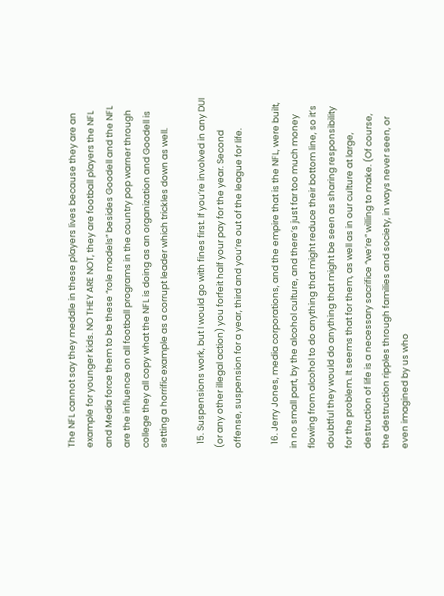The NFL cannot say they meddle in these players lives because they are an example for younger kids. NO THEY ARE NOT, they are football players the NFL and Media force them to be these “role models” besides Goodell and the NFL are the influence on all football programs in the country pop warner through college they all copy what the NFL is doing as an organization and Goodell is setting a horrific example as a corrupt leader which trickles down as well.

  15. Suspensions work, but I would go with fines first. If you’re involved in any DUI (or any other illegal action) you forfeit half your pay for the year. Second offense, suspension for a year, third and you’re out of the league for life.

  16. Jerry Jones, media corporations, and the empire that is the NFL, were built, in no small part, by the alcohol culture, and there’s just far too much money flowing from alcohol to do anything that might reduce their bottom line, so it’s doubtful they would do anything that might be seen as sharing responsibility for the problem. It seems that for them, as well as in our culture at large, destruction of life is a necessary sacrifice “we’re” willing to make. (Of course, the destruction ripples through families and society, in ways never seen, or even imagined by us who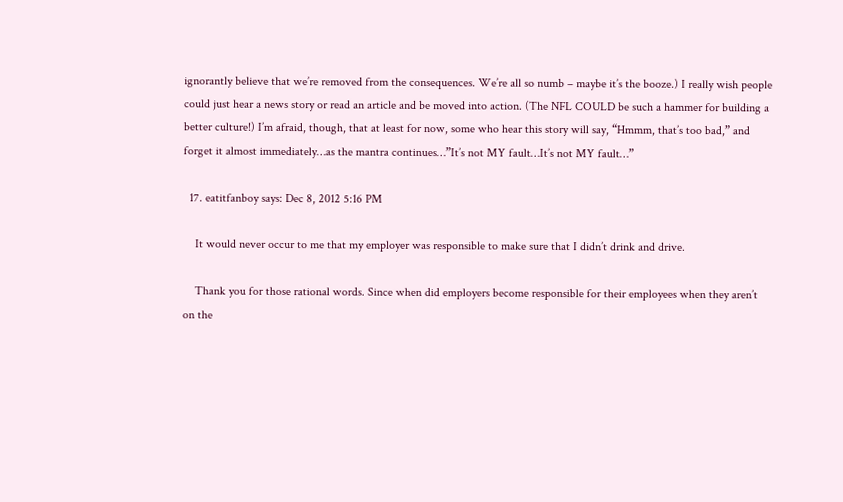ignorantly believe that we’re removed from the consequences. We’re all so numb – maybe it’s the booze.) I really wish people could just hear a news story or read an article and be moved into action. (The NFL COULD be such a hammer for building a better culture!) I’m afraid, though, that at least for now, some who hear this story will say, “Hmmm, that’s too bad,” and forget it almost immediately…as the mantra continues…”It’s not MY fault…It’s not MY fault…”

  17. eatitfanboy says: Dec 8, 2012 5:16 PM

    It would never occur to me that my employer was responsible to make sure that I didn’t drink and drive.

    Thank you for those rational words. Since when did employers become responsible for their employees when they aren’t on the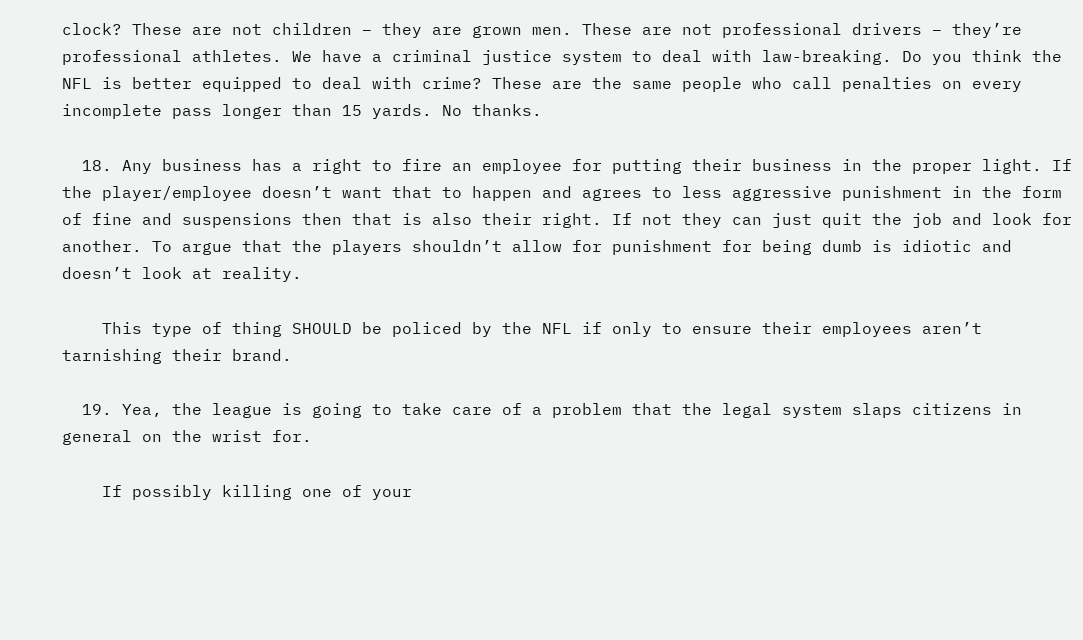clock? These are not children – they are grown men. These are not professional drivers – they’re professional athletes. We have a criminal justice system to deal with law-breaking. Do you think the NFL is better equipped to deal with crime? These are the same people who call penalties on every incomplete pass longer than 15 yards. No thanks.

  18. Any business has a right to fire an employee for putting their business in the proper light. If the player/employee doesn’t want that to happen and agrees to less aggressive punishment in the form of fine and suspensions then that is also their right. If not they can just quit the job and look for another. To argue that the players shouldn’t allow for punishment for being dumb is idiotic and doesn’t look at reality.

    This type of thing SHOULD be policed by the NFL if only to ensure their employees aren’t tarnishing their brand.

  19. Yea, the league is going to take care of a problem that the legal system slaps citizens in general on the wrist for.

    If possibly killing one of your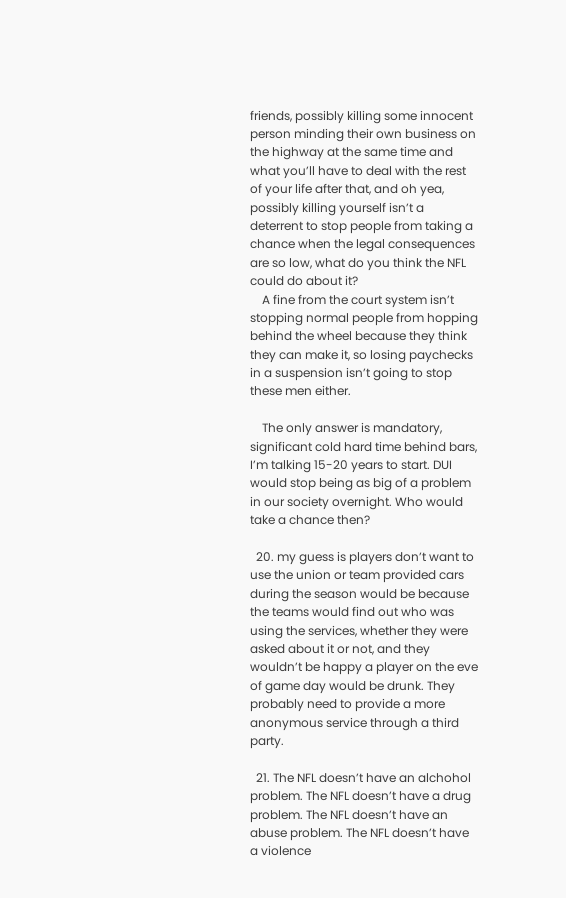friends, possibly killing some innocent person minding their own business on the highway at the same time and what you’ll have to deal with the rest of your life after that, and oh yea, possibly killing yourself isn’t a deterrent to stop people from taking a chance when the legal consequences are so low, what do you think the NFL could do about it?
    A fine from the court system isn’t stopping normal people from hopping behind the wheel because they think they can make it, so losing paychecks in a suspension isn’t going to stop these men either.

    The only answer is mandatory, significant cold hard time behind bars, I’m talking 15-20 years to start. DUI would stop being as big of a problem in our society overnight. Who would take a chance then?

  20. my guess is players don’t want to use the union or team provided cars during the season would be because the teams would find out who was using the services, whether they were asked about it or not, and they wouldn’t be happy a player on the eve of game day would be drunk. They probably need to provide a more anonymous service through a third party.

  21. The NFL doesn’t have an alchohol problem. The NFL doesn’t have a drug problem. The NFL doesn’t have an abuse problem. The NFL doesn’t have a violence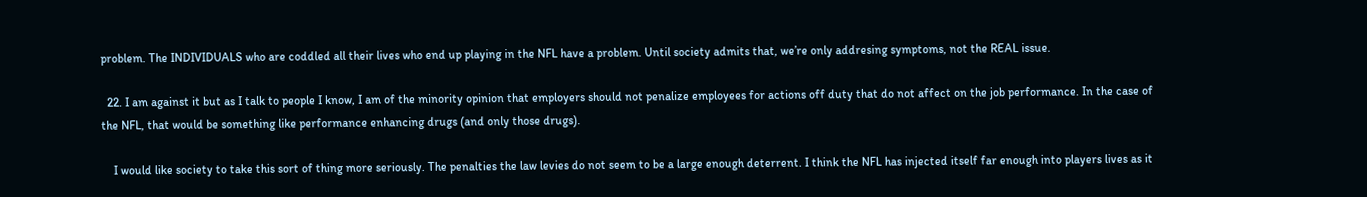problem. The INDIVIDUALS who are coddled all their lives who end up playing in the NFL have a problem. Until society admits that, we’re only addresing symptoms, not the REAL issue.

  22. I am against it but as I talk to people I know, I am of the minority opinion that employers should not penalize employees for actions off duty that do not affect on the job performance. In the case of the NFL, that would be something like performance enhancing drugs (and only those drugs).

    I would like society to take this sort of thing more seriously. The penalties the law levies do not seem to be a large enough deterrent. I think the NFL has injected itself far enough into players lives as it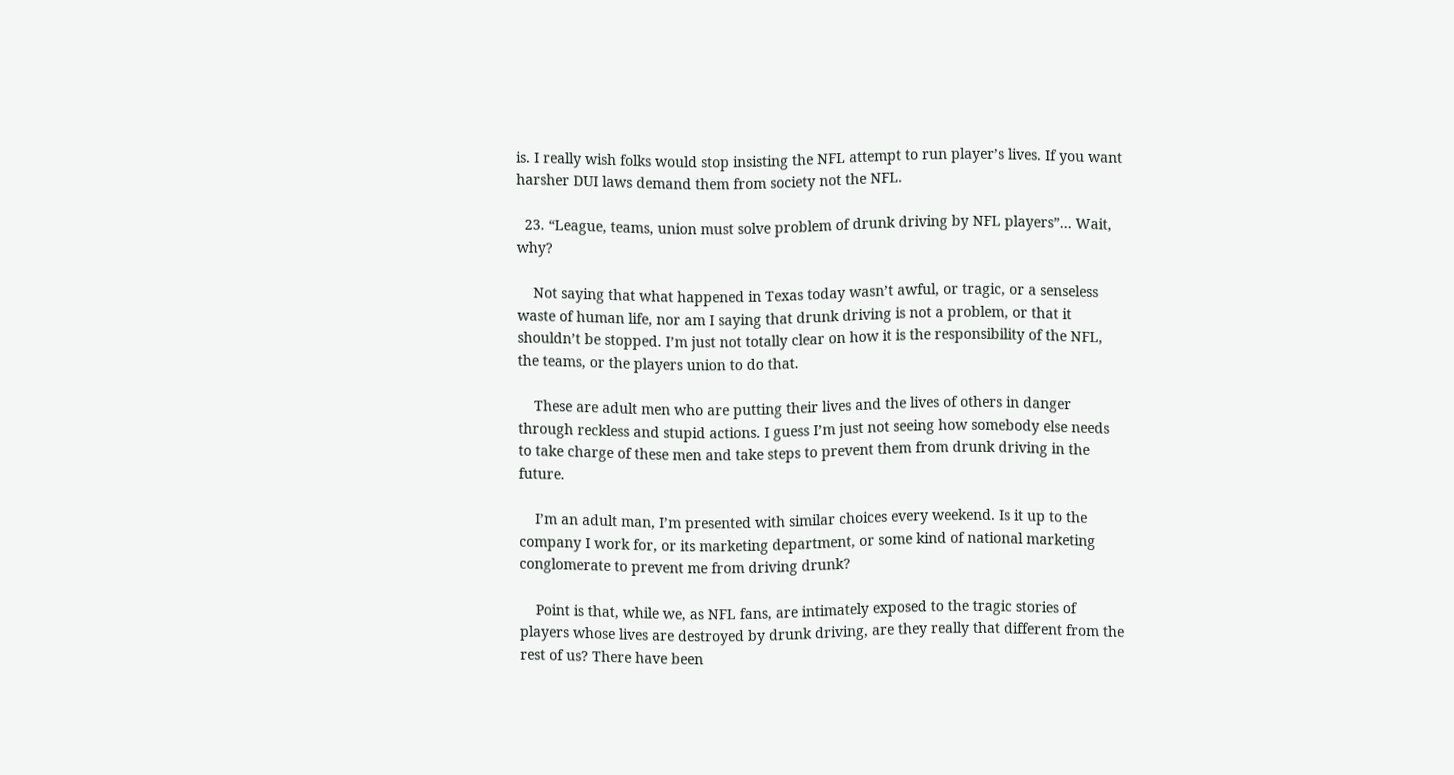is. I really wish folks would stop insisting the NFL attempt to run player’s lives. If you want harsher DUI laws demand them from society not the NFL.

  23. “League, teams, union must solve problem of drunk driving by NFL players”… Wait, why?

    Not saying that what happened in Texas today wasn’t awful, or tragic, or a senseless waste of human life, nor am I saying that drunk driving is not a problem, or that it shouldn’t be stopped. I’m just not totally clear on how it is the responsibility of the NFL, the teams, or the players union to do that.

    These are adult men who are putting their lives and the lives of others in danger through reckless and stupid actions. I guess I’m just not seeing how somebody else needs to take charge of these men and take steps to prevent them from drunk driving in the future.

    I’m an adult man, I’m presented with similar choices every weekend. Is it up to the company I work for, or its marketing department, or some kind of national marketing conglomerate to prevent me from driving drunk?

    Point is that, while we, as NFL fans, are intimately exposed to the tragic stories of players whose lives are destroyed by drunk driving, are they really that different from the rest of us? There have been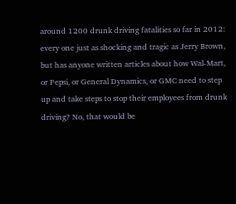around 1200 drunk driving fatalities so far in 2012: every one just as shocking and tragic as Jerry Brown, but has anyone written articles about how Wal-Mart, or Pepsi, or General Dynamics, or GMC need to step up and take steps to stop their employees from drunk driving? No, that would be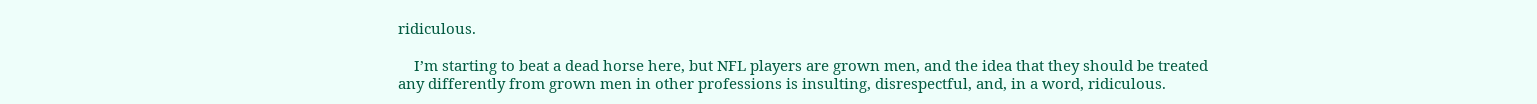ridiculous.

    I’m starting to beat a dead horse here, but NFL players are grown men, and the idea that they should be treated any differently from grown men in other professions is insulting, disrespectful, and, in a word, ridiculous.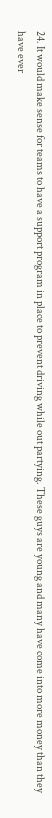24. It would make sense for teams to have a support program in place to prevent driving while out partying. These guys are young and many have come into more money than they have ever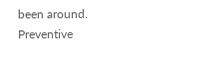been around. Preventive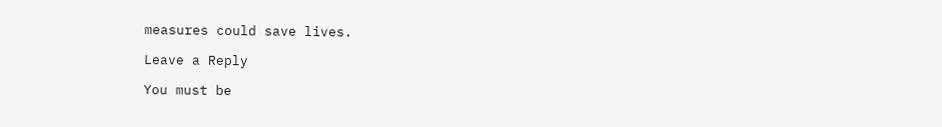measures could save lives.

Leave a Reply

You must be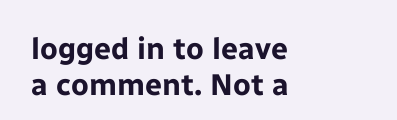logged in to leave a comment. Not a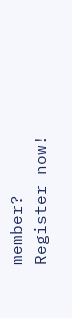member? Register now!